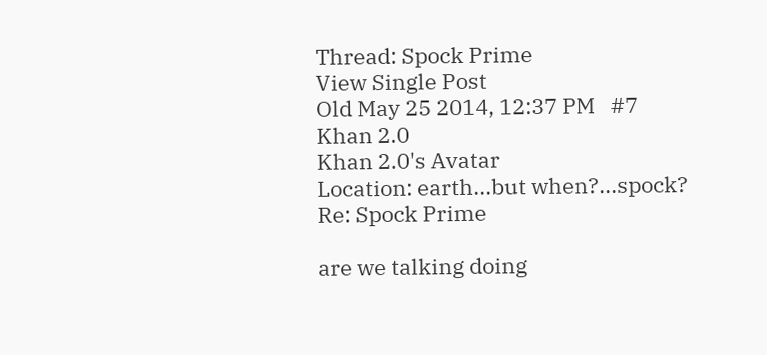Thread: Spock Prime
View Single Post
Old May 25 2014, 12:37 PM   #7
Khan 2.0
Khan 2.0's Avatar
Location: earth...but when?...spock?
Re: Spock Prime

are we talking doing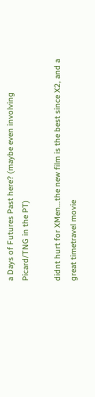a Days of Futures Past here? (maybe even involving Picard/TNG in the PT)

didnt hurt for XMen...the new film is the best since X2, and a great timetravel movie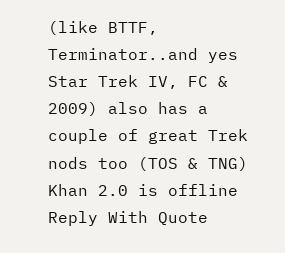(like BTTF, Terminator..and yes Star Trek IV, FC & 2009) also has a couple of great Trek nods too (TOS & TNG)
Khan 2.0 is offline   Reply With Quote